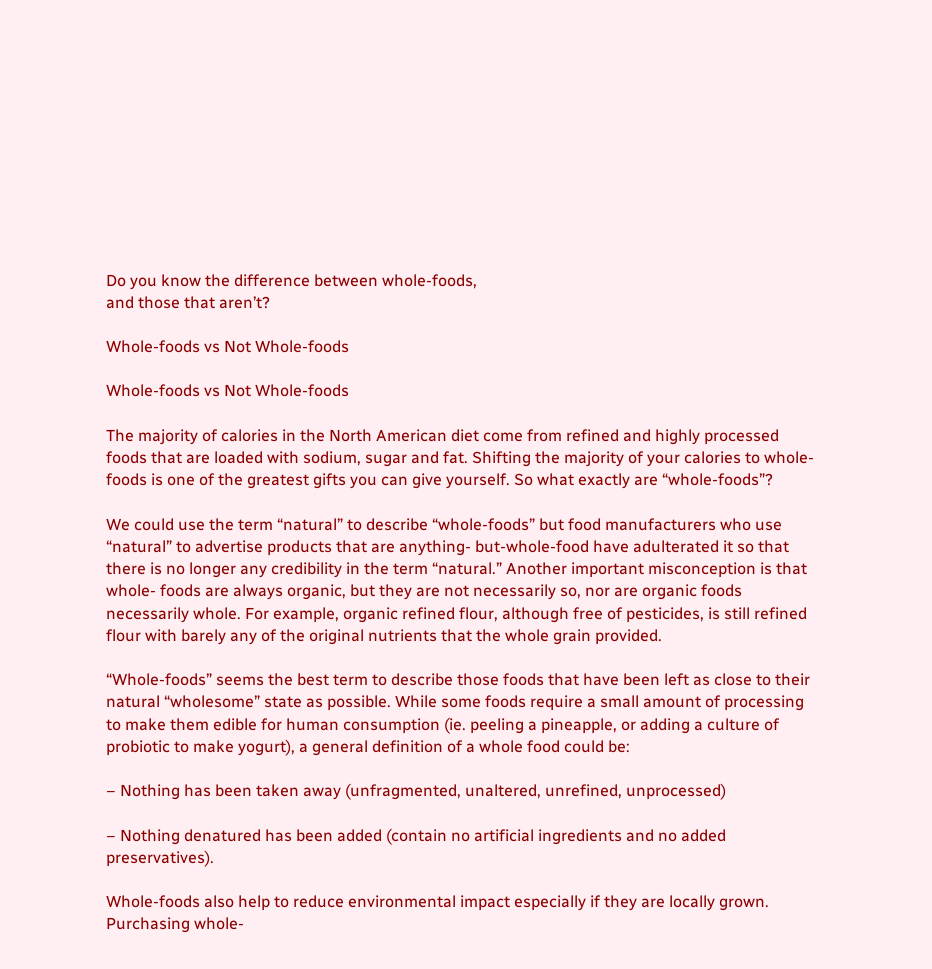Do you know the difference between whole-foods,
and those that aren’t?

Whole-foods vs Not Whole-foods

Whole-foods vs Not Whole-foods

The majority of calories in the North American diet come from refined and highly processed foods that are loaded with sodium, sugar and fat. Shifting the majority of your calories to whole- foods is one of the greatest gifts you can give yourself. So what exactly are “whole-foods”?

We could use the term “natural” to describe “whole-foods” but food manufacturers who use “natural” to advertise products that are anything- but-whole-food have adulterated it so that there is no longer any credibility in the term “natural.” Another important misconception is that whole- foods are always organic, but they are not necessarily so, nor are organic foods necessarily whole. For example, organic refined flour, although free of pesticides, is still refined flour with barely any of the original nutrients that the whole grain provided.

“Whole-foods” seems the best term to describe those foods that have been left as close to their natural “wholesome” state as possible. While some foods require a small amount of processing to make them edible for human consumption (ie. peeling a pineapple, or adding a culture of probiotic to make yogurt), a general definition of a whole food could be:

– Nothing has been taken away (unfragmented, unaltered, unrefined, unprocessed)

– Nothing denatured has been added (contain no artificial ingredients and no added preservatives).

Whole-foods also help to reduce environmental impact especially if they are locally grown. Purchasing whole-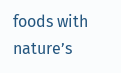foods with nature’s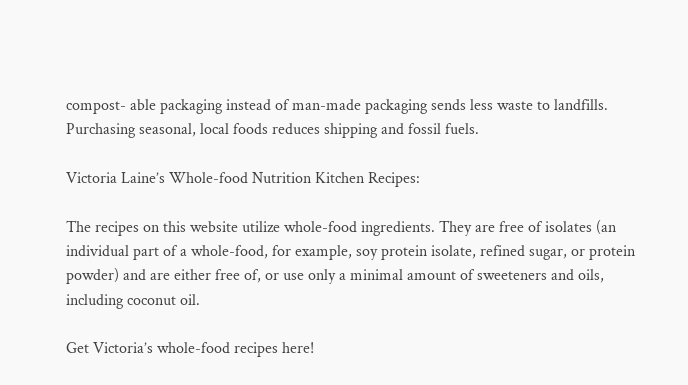compost- able packaging instead of man-made packaging sends less waste to landfills. Purchasing seasonal, local foods reduces shipping and fossil fuels.

Victoria Laine’s Whole-food Nutrition Kitchen Recipes:

The recipes on this website utilize whole-food ingredients. They are free of isolates (an individual part of a whole-food, for example, soy protein isolate, refined sugar, or protein powder) and are either free of, or use only a minimal amount of sweeteners and oils, including coconut oil.

Get Victoria’s whole-food recipes here!